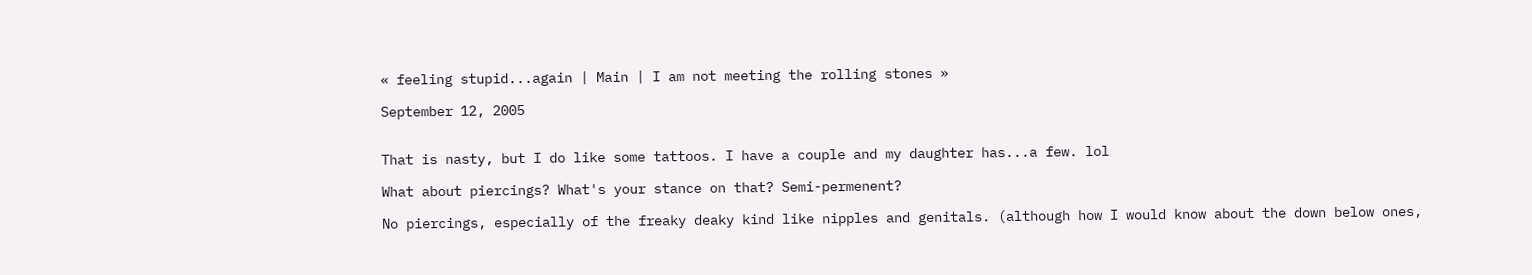« feeling stupid...again | Main | I am not meeting the rolling stones »

September 12, 2005


That is nasty, but I do like some tattoos. I have a couple and my daughter has...a few. lol

What about piercings? What's your stance on that? Semi-permenent?

No piercings, especially of the freaky deaky kind like nipples and genitals. (although how I would know about the down below ones,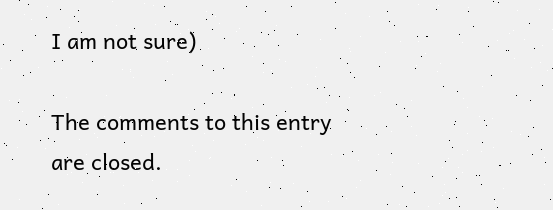I am not sure)

The comments to this entry are closed.